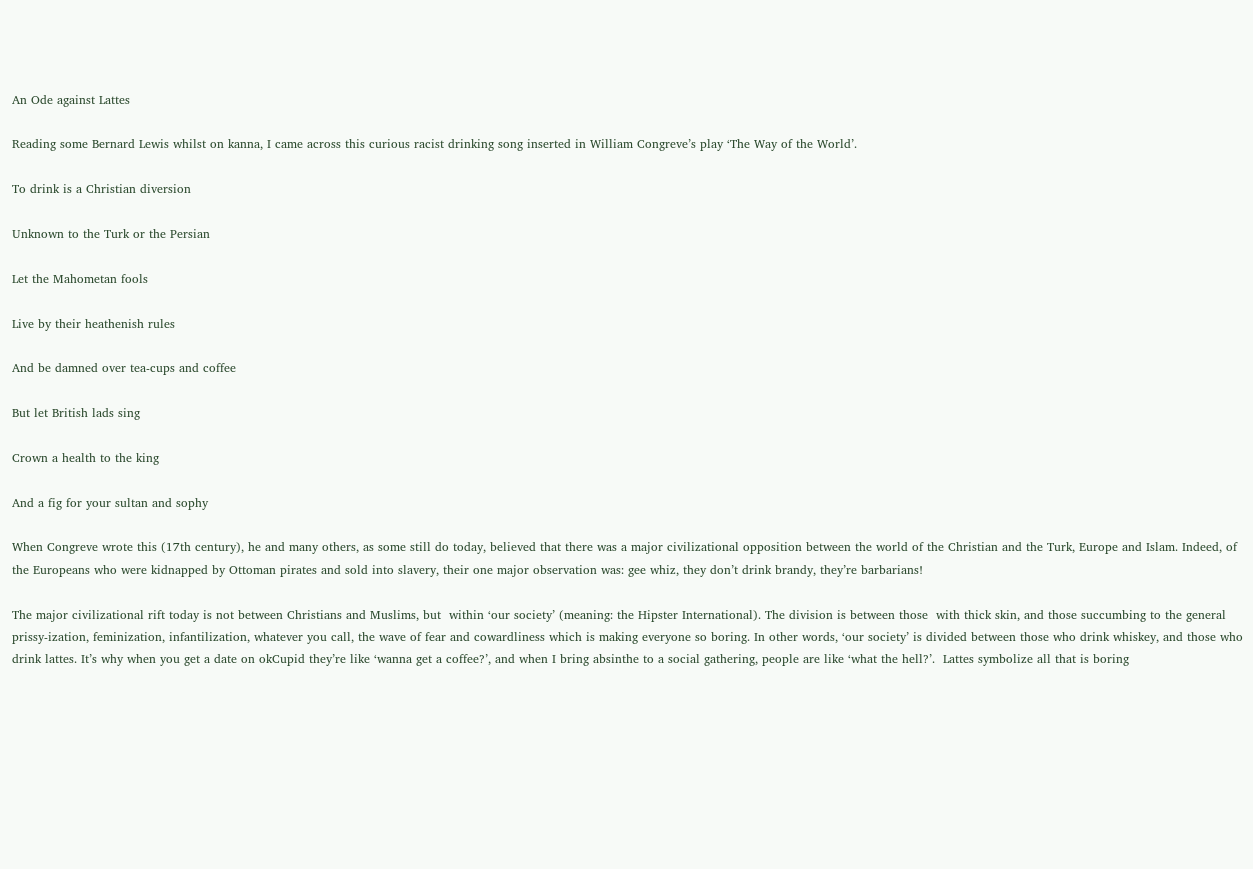An Ode against Lattes

Reading some Bernard Lewis whilst on kanna, I came across this curious racist drinking song inserted in William Congreve’s play ‘The Way of the World’.

To drink is a Christian diversion

Unknown to the Turk or the Persian

Let the Mahometan fools

Live by their heathenish rules

And be damned over tea-cups and coffee

But let British lads sing

Crown a health to the king

And a fig for your sultan and sophy

When Congreve wrote this (17th century), he and many others, as some still do today, believed that there was a major civilizational opposition between the world of the Christian and the Turk, Europe and Islam. Indeed, of the Europeans who were kidnapped by Ottoman pirates and sold into slavery, their one major observation was: gee whiz, they don’t drink brandy, they’re barbarians!

The major civilizational rift today is not between Christians and Muslims, but  within ‘our society’ (meaning: the Hipster International). The division is between those  with thick skin, and those succumbing to the general prissy-ization, feminization, infantilization, whatever you call, the wave of fear and cowardliness which is making everyone so boring. In other words, ‘our society’ is divided between those who drink whiskey, and those who drink lattes. It’s why when you get a date on okCupid they’re like ‘wanna get a coffee?’, and when I bring absinthe to a social gathering, people are like ‘what the hell?’.  Lattes symbolize all that is boring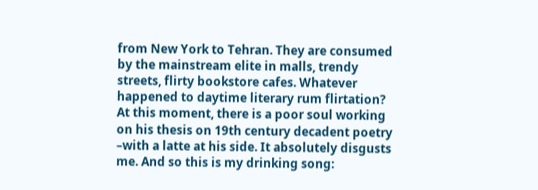from New York to Tehran. They are consumed by the mainstream elite in malls, trendy streets, flirty bookstore cafes. Whatever happened to daytime literary rum flirtation? At this moment, there is a poor soul working on his thesis on 19th century decadent poetry –with a latte at his side. It absolutely disgusts me. And so this is my drinking song: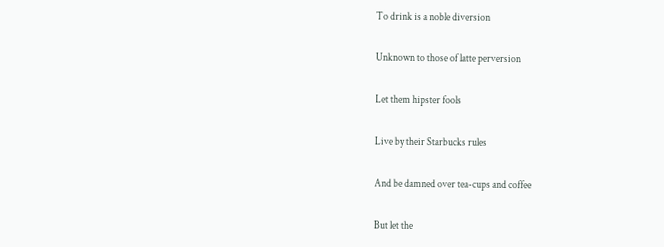To drink is a noble diversion

Unknown to those of latte perversion

Let them hipster fools

Live by their Starbucks rules

And be damned over tea-cups and coffee

But let the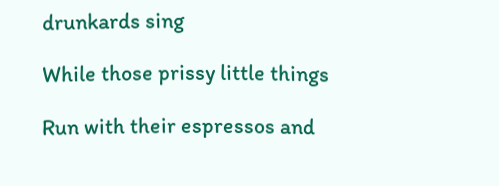drunkards sing

While those prissy little things

Run with their espressos and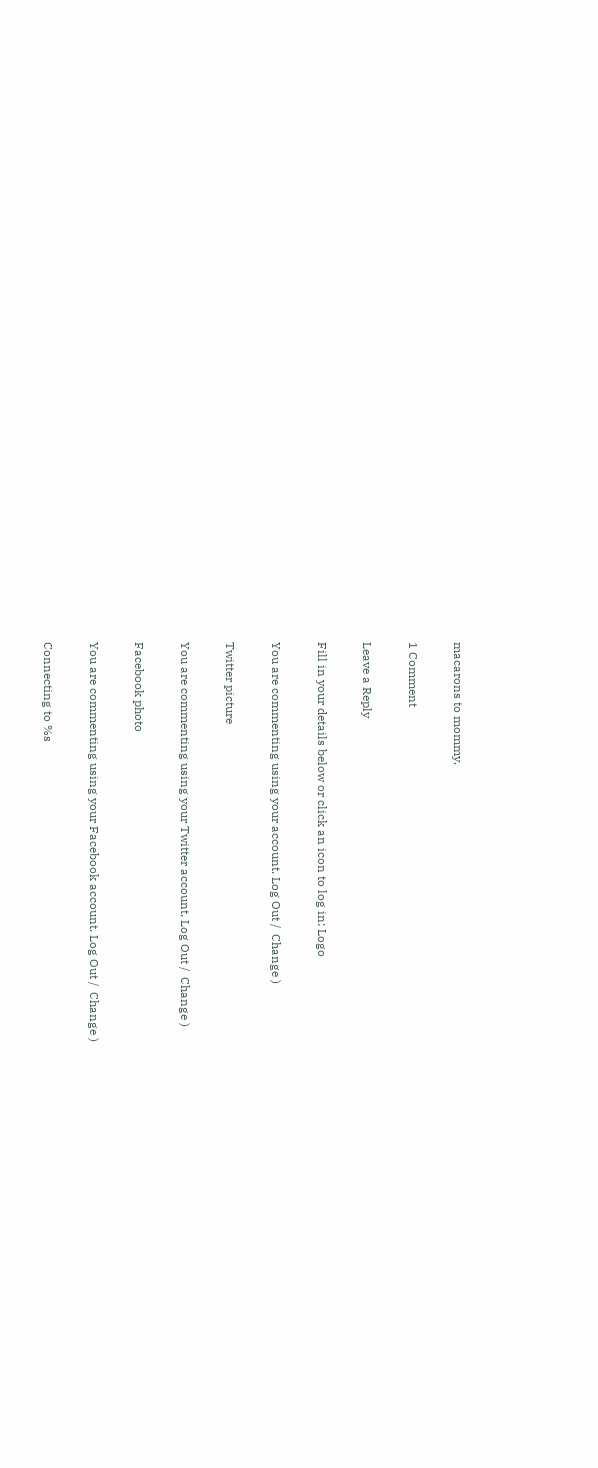macarons to mommy.

1 Comment

Leave a Reply

Fill in your details below or click an icon to log in: Logo

You are commenting using your account. Log Out /  Change )

Twitter picture

You are commenting using your Twitter account. Log Out /  Change )

Facebook photo

You are commenting using your Facebook account. Log Out /  Change )

Connecting to %s